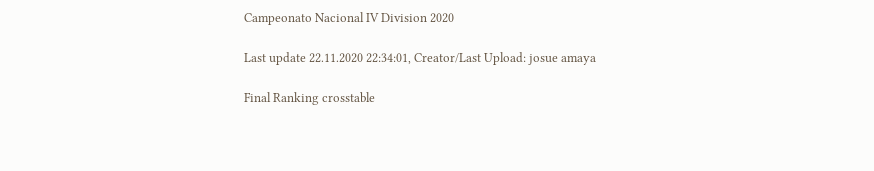Campeonato Nacional IV Division 2020

Last update 22.11.2020 22:34:01, Creator/Last Upload: josue amaya

Final Ranking crosstable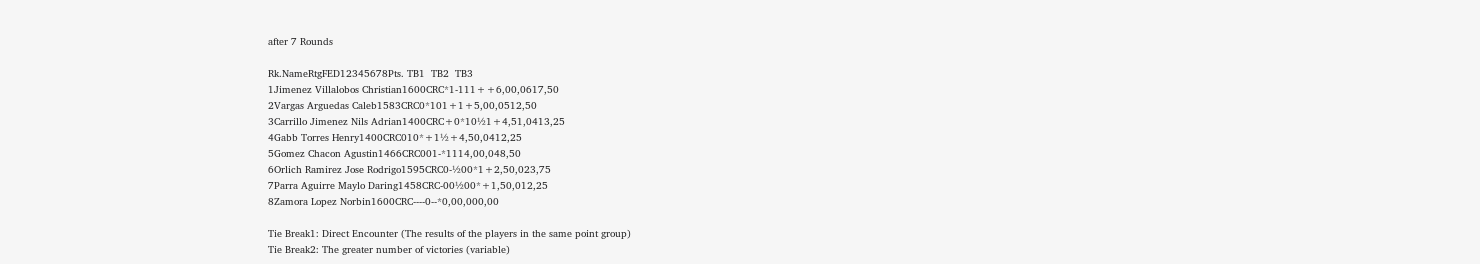after 7 Rounds

Rk.NameRtgFED12345678Pts. TB1  TB2  TB3
1Jimenez Villalobos Christian1600CRC*1-111++6,00,0617,50
2Vargas Arguedas Caleb1583CRC0*101+1+5,00,0512,50
3Carrillo Jimenez Nils Adrian1400CRC+0*10½1+4,51,0413,25
4Gabb Torres Henry1400CRC010*+1½+4,50,0412,25
5Gomez Chacon Agustin1466CRC001-*1114,00,048,50
6Orlich Ramirez Jose Rodrigo1595CRC0-½00*1+2,50,023,75
7Parra Aguirre Maylo Daring1458CRC-00½00*+1,50,012,25
8Zamora Lopez Norbin1600CRC----0--*0,00,000,00

Tie Break1: Direct Encounter (The results of the players in the same point group)
Tie Break2: The greater number of victories (variable)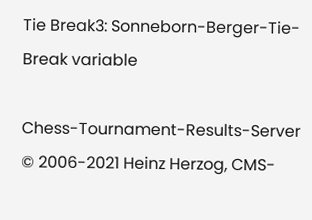Tie Break3: Sonneborn-Berger-Tie-Break variable

Chess-Tournament-Results-Server © 2006-2021 Heinz Herzog, CMS-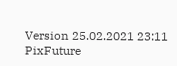Version 25.02.2021 23:11
PixFuture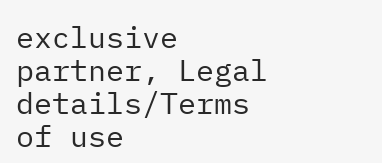exclusive partner, Legal details/Terms of use